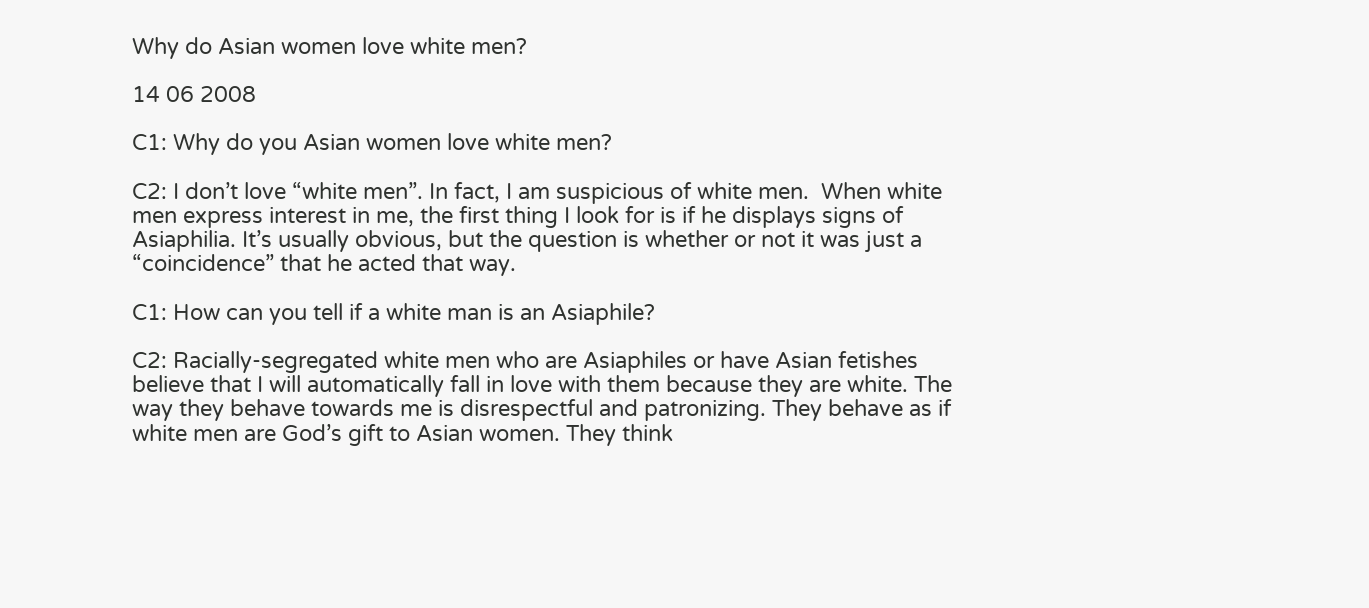Why do Asian women love white men?

14 06 2008

C1: Why do you Asian women love white men?

C2: I don’t love “white men”. In fact, I am suspicious of white men.  When white men express interest in me, the first thing I look for is if he displays signs of Asiaphilia. It’s usually obvious, but the question is whether or not it was just a “coincidence” that he acted that way.

C1: How can you tell if a white man is an Asiaphile?

C2: Racially-segregated white men who are Asiaphiles or have Asian fetishes believe that I will automatically fall in love with them because they are white. The way they behave towards me is disrespectful and patronizing. They behave as if white men are God’s gift to Asian women. They think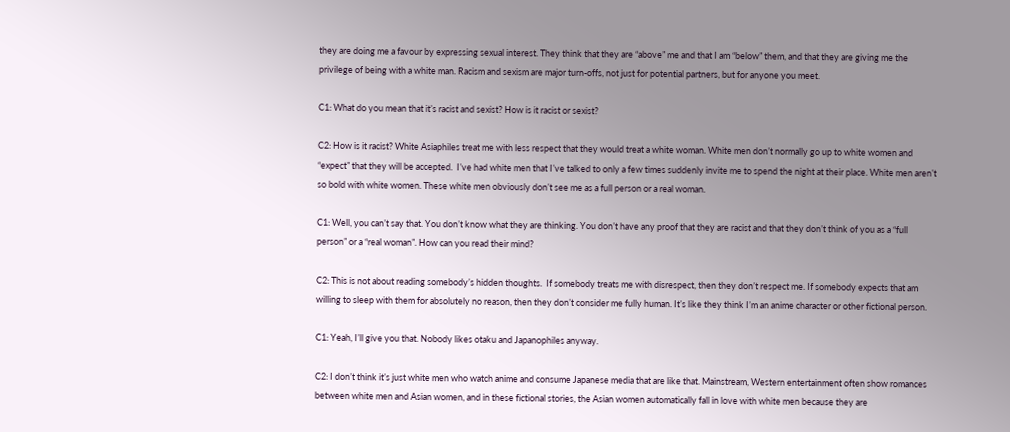they are doing me a favour by expressing sexual interest. They think that they are “above” me and that I am “below” them, and that they are giving me the privilege of being with a white man. Racism and sexism are major turn-offs, not just for potential partners, but for anyone you meet.

C1: What do you mean that it’s racist and sexist? How is it racist or sexist?

C2: How is it racist? White Asiaphiles treat me with less respect that they would treat a white woman. White men don’t normally go up to white women and “expect” that they will be accepted.  I’ve had white men that I’ve talked to only a few times suddenly invite me to spend the night at their place. White men aren’t so bold with white women. These white men obviously don’t see me as a full person or a real woman.

C1: Well, you can’t say that. You don’t know what they are thinking. You don’t have any proof that they are racist and that they don’t think of you as a “full person” or a “real woman”. How can you read their mind?

C2: This is not about reading somebody’s hidden thoughts.  If somebody treats me with disrespect, then they don’t respect me. If somebody expects that am willing to sleep with them for absolutely no reason, then they don’t consider me fully human. It’s like they think I’m an anime character or other fictional person.

C1: Yeah, I’ll give you that. Nobody likes otaku and Japanophiles anyway.

C2: I don’t think it’s just white men who watch anime and consume Japanese media that are like that. Mainstream, Western entertainment often show romances between white men and Asian women, and in these fictional stories, the Asian women automatically fall in love with white men because they are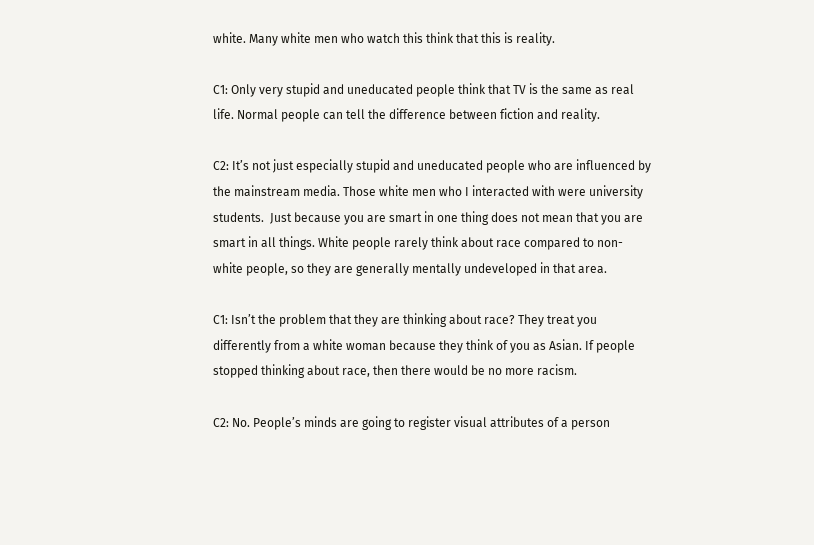white. Many white men who watch this think that this is reality.

C1: Only very stupid and uneducated people think that TV is the same as real life. Normal people can tell the difference between fiction and reality.

C2: It’s not just especially stupid and uneducated people who are influenced by the mainstream media. Those white men who I interacted with were university students.  Just because you are smart in one thing does not mean that you are smart in all things. White people rarely think about race compared to non-white people, so they are generally mentally undeveloped in that area.

C1: Isn’t the problem that they are thinking about race? They treat you differently from a white woman because they think of you as Asian. If people stopped thinking about race, then there would be no more racism.

C2: No. People’s minds are going to register visual attributes of a person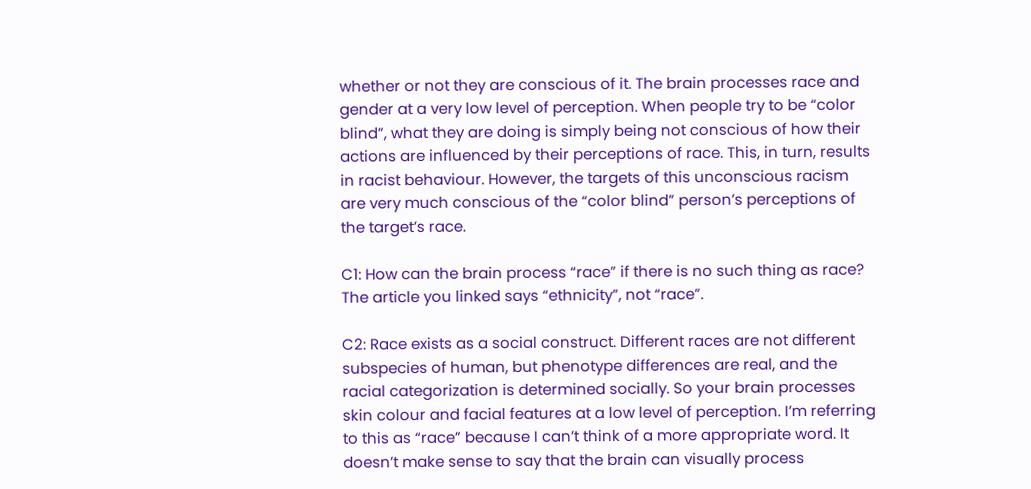whether or not they are conscious of it. The brain processes race and gender at a very low level of perception. When people try to be “color blind”, what they are doing is simply being not conscious of how their actions are influenced by their perceptions of race. This, in turn, results in racist behaviour. However, the targets of this unconscious racism are very much conscious of the “color blind” person’s perceptions of the target’s race.

C1: How can the brain process “race” if there is no such thing as race? The article you linked says “ethnicity”, not “race”.

C2: Race exists as a social construct. Different races are not different subspecies of human, but phenotype differences are real, and the racial categorization is determined socially. So your brain processes skin colour and facial features at a low level of perception. I’m referring to this as “race” because I can’t think of a more appropriate word. It doesn’t make sense to say that the brain can visually process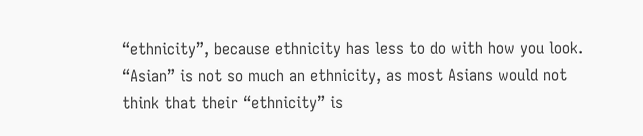“ethnicity”, because ethnicity has less to do with how you look. “Asian” is not so much an ethnicity, as most Asians would not think that their “ethnicity” is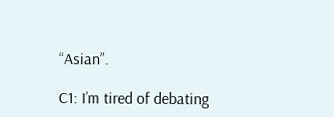“Asian”.

C1: I’m tired of debating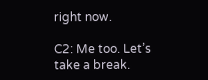right now.

C2: Me too. Let’s take a break.